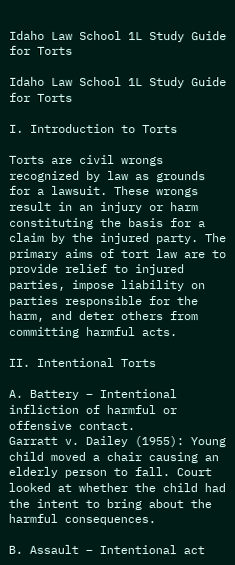Idaho Law School 1L Study Guide for Torts

Idaho Law School 1L Study Guide for Torts

I. Introduction to Torts

Torts are civil wrongs recognized by law as grounds for a lawsuit. These wrongs result in an injury or harm constituting the basis for a claim by the injured party. The primary aims of tort law are to provide relief to injured parties, impose liability on parties responsible for the harm, and deter others from committing harmful acts.

II. Intentional Torts

A. Battery – Intentional infliction of harmful or offensive contact.
Garratt v. Dailey (1955): Young child moved a chair causing an elderly person to fall. Court looked at whether the child had the intent to bring about the harmful consequences.

B. Assault – Intentional act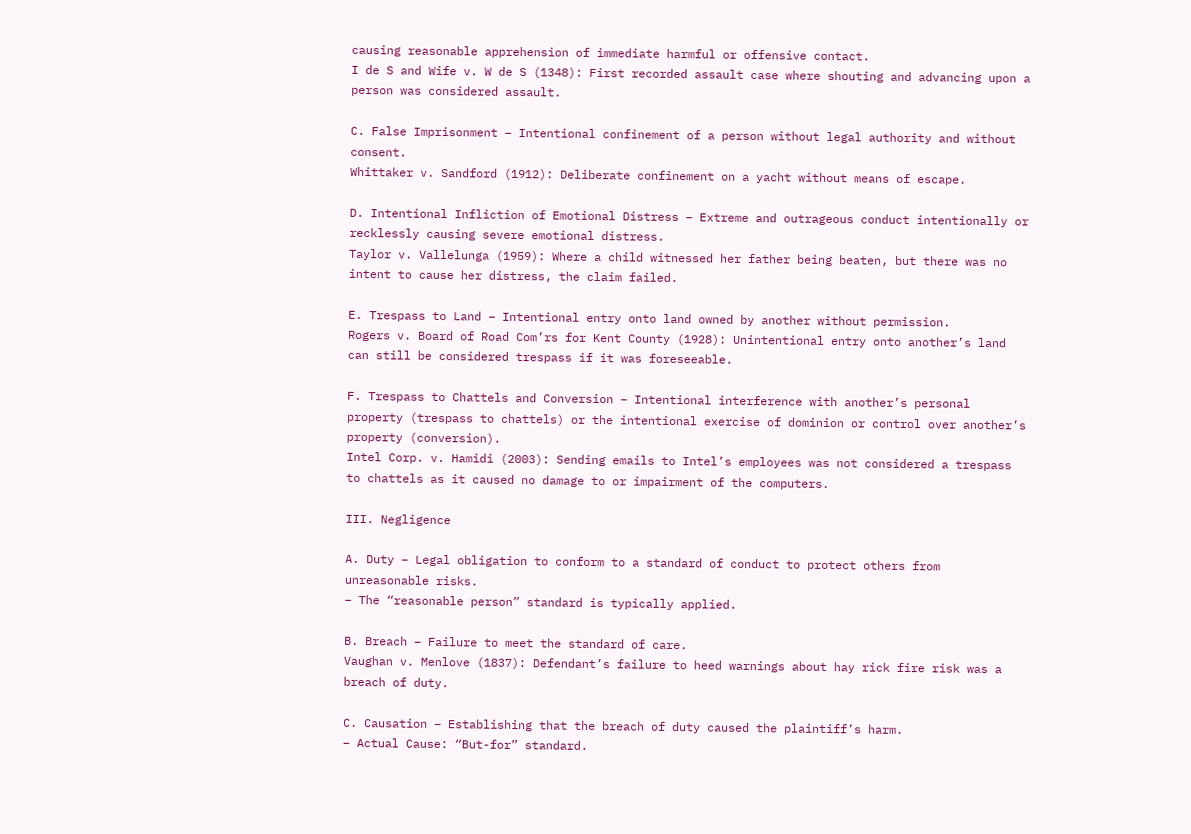causing reasonable apprehension of immediate harmful or offensive contact.
I de S and Wife v. W de S (1348): First recorded assault case where shouting and advancing upon a person was considered assault.

C. False Imprisonment – Intentional confinement of a person without legal authority and without consent.
Whittaker v. Sandford (1912): Deliberate confinement on a yacht without means of escape.

D. Intentional Infliction of Emotional Distress – Extreme and outrageous conduct intentionally or recklessly causing severe emotional distress.
Taylor v. Vallelunga (1959): Where a child witnessed her father being beaten, but there was no intent to cause her distress, the claim failed.

E. Trespass to Land – Intentional entry onto land owned by another without permission.
Rogers v. Board of Road Com’rs for Kent County (1928): Unintentional entry onto another’s land can still be considered trespass if it was foreseeable.

F. Trespass to Chattels and Conversion – Intentional interference with another’s personal property (trespass to chattels) or the intentional exercise of dominion or control over another’s property (conversion).
Intel Corp. v. Hamidi (2003): Sending emails to Intel’s employees was not considered a trespass to chattels as it caused no damage to or impairment of the computers.

III. Negligence

A. Duty – Legal obligation to conform to a standard of conduct to protect others from unreasonable risks.
– The “reasonable person” standard is typically applied.

B. Breach – Failure to meet the standard of care.
Vaughan v. Menlove (1837): Defendant’s failure to heed warnings about hay rick fire risk was a breach of duty.

C. Causation – Establishing that the breach of duty caused the plaintiff’s harm.
– Actual Cause: “But-for” standard.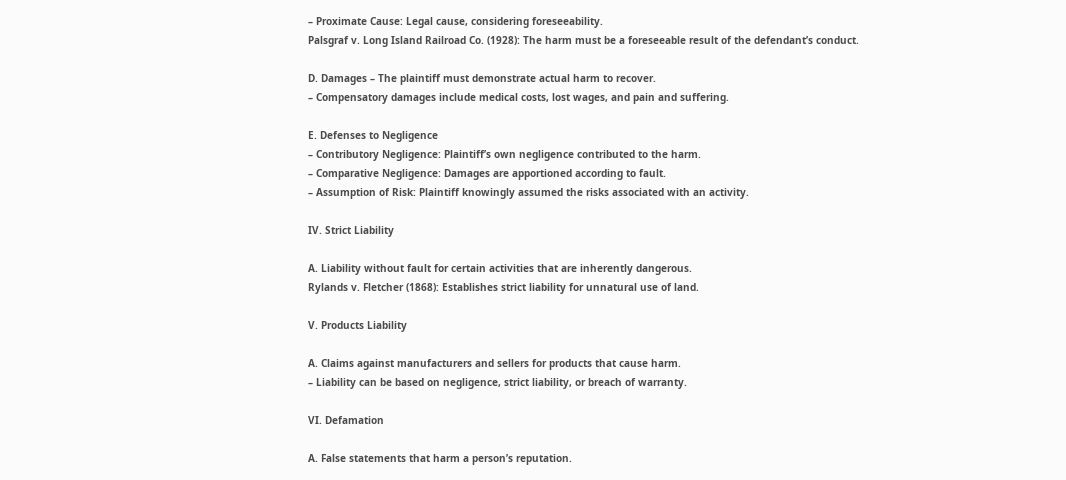– Proximate Cause: Legal cause, considering foreseeability.
Palsgraf v. Long Island Railroad Co. (1928): The harm must be a foreseeable result of the defendant’s conduct.

D. Damages – The plaintiff must demonstrate actual harm to recover.
– Compensatory damages include medical costs, lost wages, and pain and suffering.

E. Defenses to Negligence
– Contributory Negligence: Plaintiff’s own negligence contributed to the harm.
– Comparative Negligence: Damages are apportioned according to fault.
– Assumption of Risk: Plaintiff knowingly assumed the risks associated with an activity.

IV. Strict Liability

A. Liability without fault for certain activities that are inherently dangerous.
Rylands v. Fletcher (1868): Establishes strict liability for unnatural use of land.

V. Products Liability

A. Claims against manufacturers and sellers for products that cause harm.
– Liability can be based on negligence, strict liability, or breach of warranty.

VI. Defamation

A. False statements that harm a person’s reputation.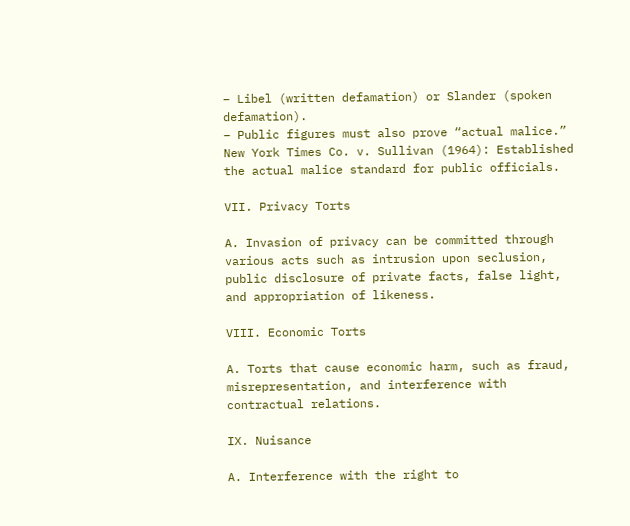– Libel (written defamation) or Slander (spoken defamation).
– Public figures must also prove “actual malice.”
New York Times Co. v. Sullivan (1964): Established the actual malice standard for public officials.

VII. Privacy Torts

A. Invasion of privacy can be committed through various acts such as intrusion upon seclusion, public disclosure of private facts, false light, and appropriation of likeness.

VIII. Economic Torts

A. Torts that cause economic harm, such as fraud, misrepresentation, and interference with contractual relations.

IX. Nuisance

A. Interference with the right to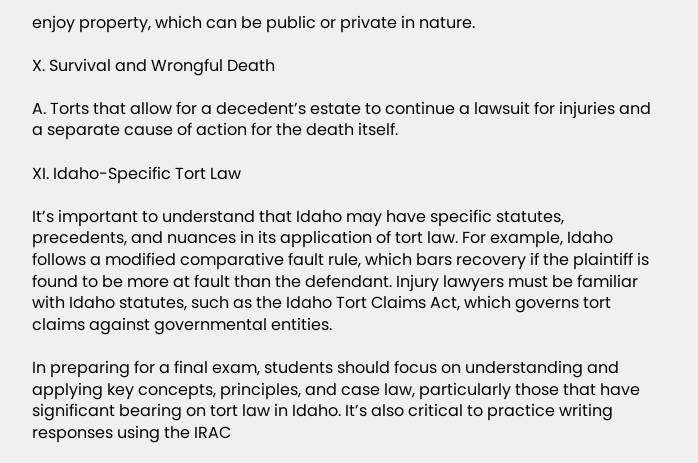enjoy property, which can be public or private in nature.

X. Survival and Wrongful Death

A. Torts that allow for a decedent’s estate to continue a lawsuit for injuries and a separate cause of action for the death itself.

XI. Idaho-Specific Tort Law

It’s important to understand that Idaho may have specific statutes, precedents, and nuances in its application of tort law. For example, Idaho follows a modified comparative fault rule, which bars recovery if the plaintiff is found to be more at fault than the defendant. Injury lawyers must be familiar with Idaho statutes, such as the Idaho Tort Claims Act, which governs tort claims against governmental entities.

In preparing for a final exam, students should focus on understanding and applying key concepts, principles, and case law, particularly those that have significant bearing on tort law in Idaho. It’s also critical to practice writing responses using the IRAC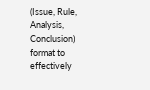(Issue, Rule, Analysis, Conclusion) format to effectively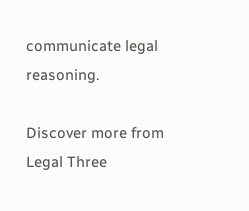communicate legal reasoning.

Discover more from Legal Three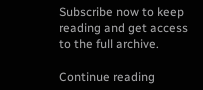Subscribe now to keep reading and get access to the full archive.

Continue reading